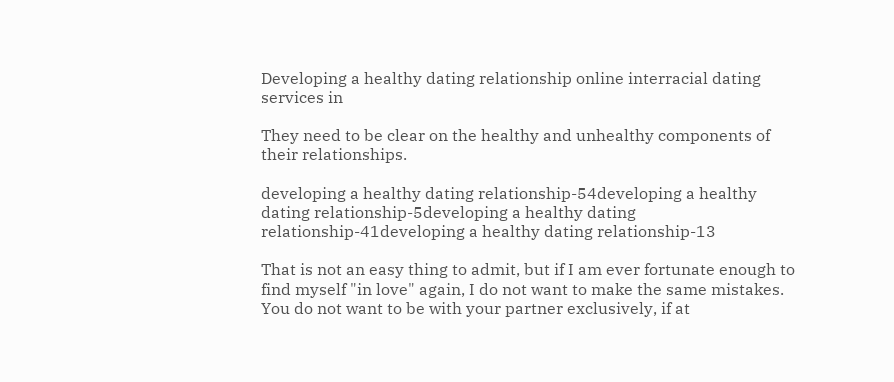Developing a healthy dating relationship online interracial dating services in

They need to be clear on the healthy and unhealthy components of their relationships.

developing a healthy dating relationship-54developing a healthy dating relationship-5developing a healthy dating relationship-41developing a healthy dating relationship-13

That is not an easy thing to admit, but if I am ever fortunate enough to find myself "in love" again, I do not want to make the same mistakes. You do not want to be with your partner exclusively, if at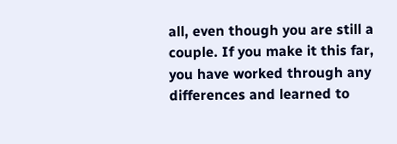all, even though you are still a couple. If you make it this far, you have worked through any differences and learned to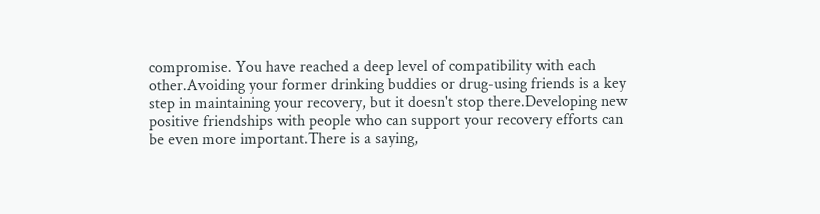compromise. You have reached a deep level of compatibility with each other.Avoiding your former drinking buddies or drug-using friends is a key step in maintaining your recovery, but it doesn't stop there.Developing new positive friendships with people who can support your recovery efforts can be even more important.There is a saying,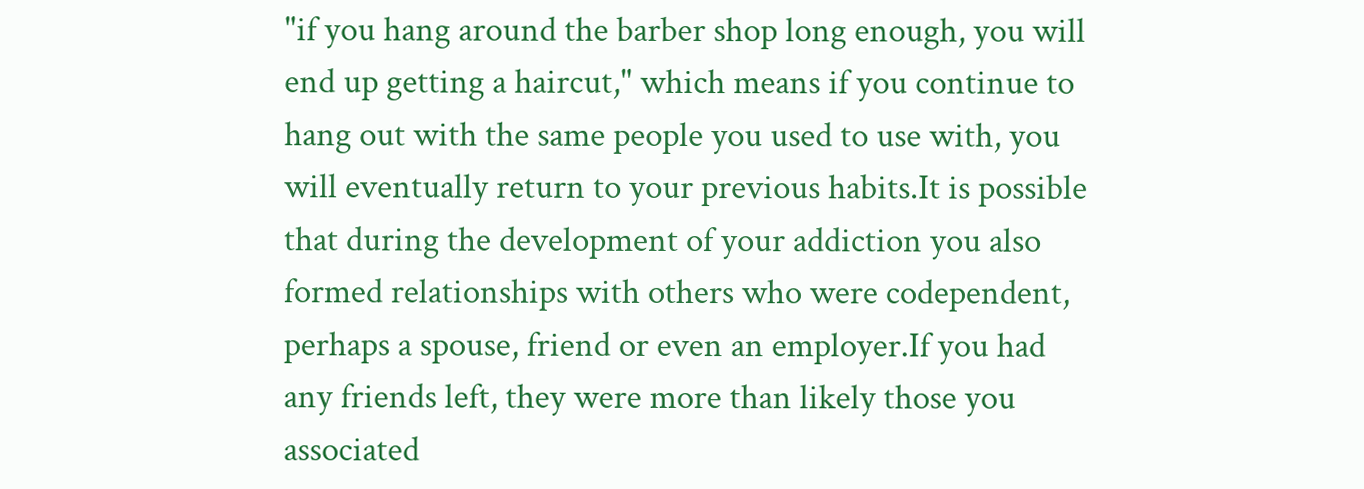"if you hang around the barber shop long enough, you will end up getting a haircut," which means if you continue to hang out with the same people you used to use with, you will eventually return to your previous habits.It is possible that during the development of your addiction you also formed relationships with others who were codependent, perhaps a spouse, friend or even an employer.If you had any friends left, they were more than likely those you associated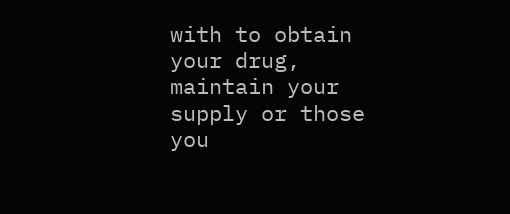with to obtain your drug, maintain your supply or those you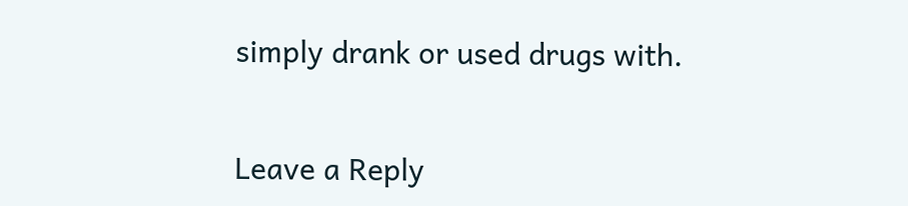simply drank or used drugs with.


Leave a Reply